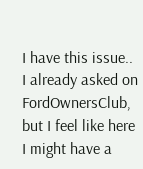I have this issue.. I already asked on FordOwnersClub, but I feel like here I might have a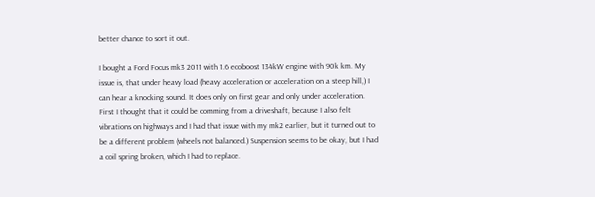better chance to sort it out.

I bought a Ford Focus mk3 2011 with 1.6 ecoboost 134kW engine with 90k km. My issue is, that under heavy load (heavy acceleration or acceleration on a steep hill,) I can hear a knocking sound. It does only on first gear and only under acceleration. First I thought that it could be comming from a driveshaft, because I also felt vibrations on highways and I had that issue with my mk2 earlier, but it turned out to be a different problem (wheels not balanced.) Suspension seems to be okay, but I had a coil spring broken, which I had to replace.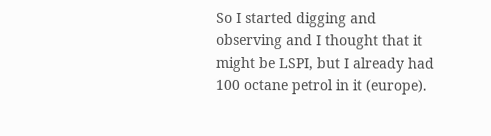So I started digging and observing and I thought that it might be LSPI, but I already had 100 octane petrol in it (europe).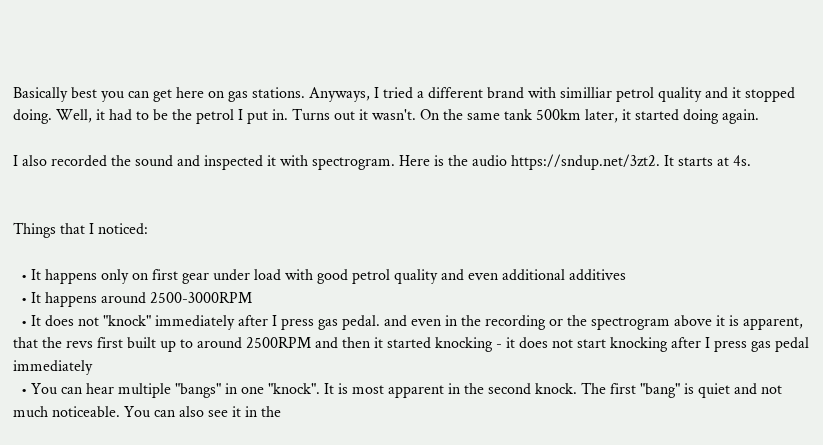Basically best you can get here on gas stations. Anyways, I tried a different brand with similliar petrol quality and it stopped doing. Well, it had to be the petrol I put in. Turns out it wasn't. On the same tank 500km later, it started doing again.

I also recorded the sound and inspected it with spectrogram. Here is the audio https://sndup.net/3zt2. It starts at 4s.


Things that I noticed:

  • It happens only on first gear under load with good petrol quality and even additional additives
  • It happens around 2500-3000RPM
  • It does not "knock" immediately after I press gas pedal. and even in the recording or the spectrogram above it is apparent, that the revs first built up to around 2500RPM and then it started knocking - it does not start knocking after I press gas pedal immediately
  • You can hear multiple "bangs" in one "knock". It is most apparent in the second knock. The first "bang" is quiet and not much noticeable. You can also see it in the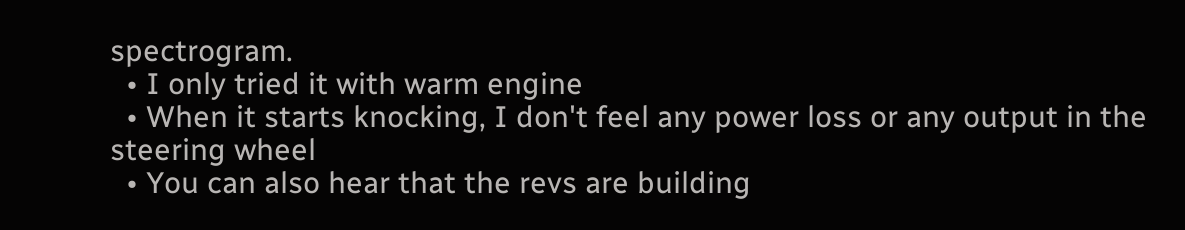spectrogram.
  • I only tried it with warm engine
  • When it starts knocking, I don't feel any power loss or any output in the steering wheel
  • You can also hear that the revs are building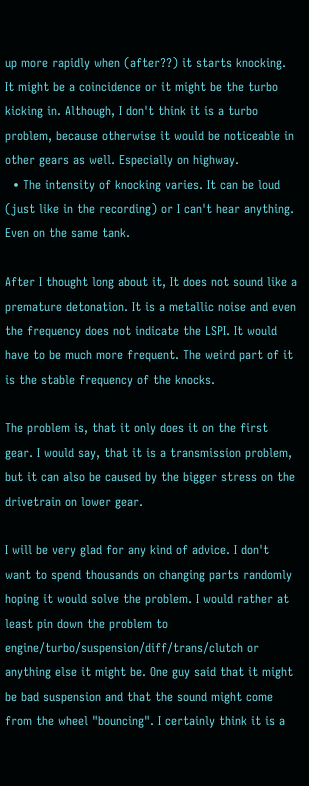up more rapidly when (after??) it starts knocking. It might be a coincidence or it might be the turbo kicking in. Although, I don't think it is a turbo problem, because otherwise it would be noticeable in other gears as well. Especially on highway.
  • The intensity of knocking varies. It can be loud (just like in the recording) or I can't hear anything. Even on the same tank.

After I thought long about it, It does not sound like a premature detonation. It is a metallic noise and even the frequency does not indicate the LSPI. It would have to be much more frequent. The weird part of it is the stable frequency of the knocks.

The problem is, that it only does it on the first gear. I would say, that it is a transmission problem, but it can also be caused by the bigger stress on the drivetrain on lower gear.

I will be very glad for any kind of advice. I don't want to spend thousands on changing parts randomly hoping it would solve the problem. I would rather at least pin down the problem to engine/turbo/suspension/diff/trans/clutch or anything else it might be. One guy said that it might be bad suspension and that the sound might come from the wheel "bouncing". I certainly think it is a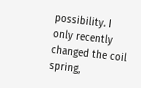possibility. I only recently changed the coil spring,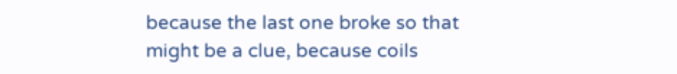because the last one broke so that might be a clue, because coils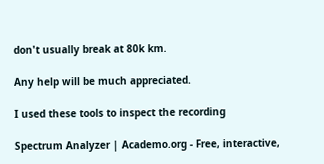don't usually break at 80k km.

Any help will be much appreciated.

I used these tools to inspect the recording

Spectrum Analyzer | Academo.org - Free, interactive,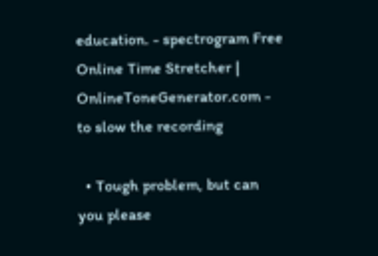education. - spectrogram Free Online Time Stretcher | OnlineToneGenerator.com - to slow the recording

  • Tough problem, but can you please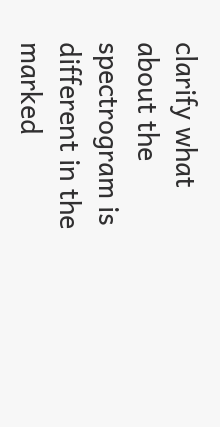clarify what about the spectrogram is different in the marked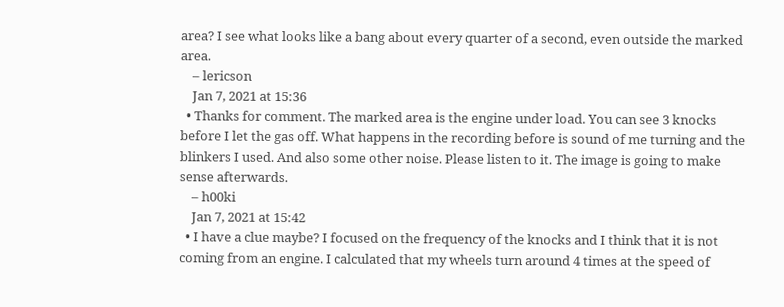area? I see what looks like a bang about every quarter of a second, even outside the marked area.
    – lericson
    Jan 7, 2021 at 15:36
  • Thanks for comment. The marked area is the engine under load. You can see 3 knocks before I let the gas off. What happens in the recording before is sound of me turning and the blinkers I used. And also some other noise. Please listen to it. The image is going to make sense afterwards.
    – h00ki
    Jan 7, 2021 at 15:42
  • I have a clue maybe? I focused on the frequency of the knocks and I think that it is not coming from an engine. I calculated that my wheels turn around 4 times at the speed of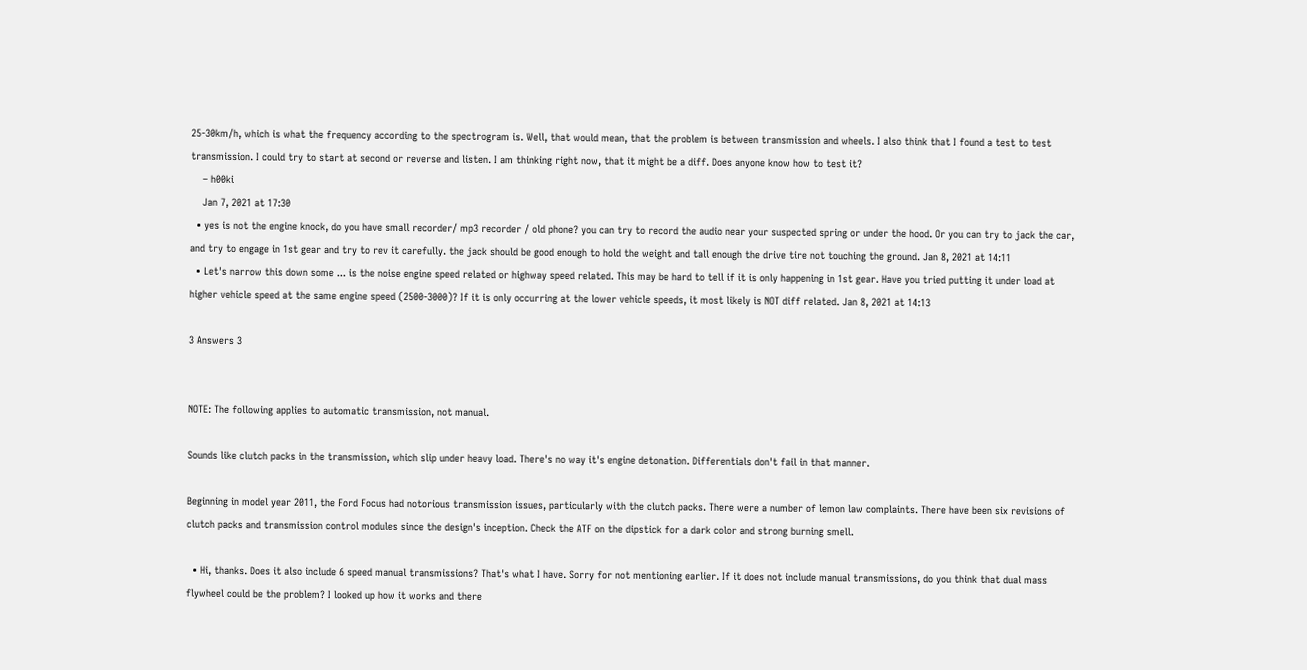25-30km/h, which is what the frequency according to the spectrogram is. Well, that would mean, that the problem is between transmission and wheels. I also think that I found a test to test transmission. I could try to start at second or reverse and listen. I am thinking right now, that it might be a diff. Does anyone know how to test it?
    – h00ki
    Jan 7, 2021 at 17:30
  • yes is not the engine knock, do you have small recorder/ mp3 recorder / old phone? you can try to record the audio near your suspected spring or under the hood. Or you can try to jack the car, and try to engage in 1st gear and try to rev it carefully. the jack should be good enough to hold the weight and tall enough the drive tire not touching the ground. Jan 8, 2021 at 14:11
  • Let's narrow this down some ... is the noise engine speed related or highway speed related. This may be hard to tell if it is only happening in 1st gear. Have you tried putting it under load at higher vehicle speed at the same engine speed (2500-3000)? If it is only occurring at the lower vehicle speeds, it most likely is NOT diff related. Jan 8, 2021 at 14:13

3 Answers 3


NOTE: The following applies to automatic transmission, not manual.

Sounds like clutch packs in the transmission, which slip under heavy load. There's no way it's engine detonation. Differentials don't fail in that manner.

Beginning in model year 2011, the Ford Focus had notorious transmission issues, particularly with the clutch packs. There were a number of lemon law complaints. There have been six revisions of clutch packs and transmission control modules since the design's inception. Check the ATF on the dipstick for a dark color and strong burning smell.

  • Hi, thanks. Does it also include 6 speed manual transmissions? That's what I have. Sorry for not mentioning earlier. If it does not include manual transmissions, do you think that dual mass flywheel could be the problem? I looked up how it works and there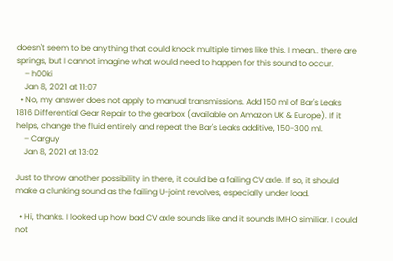doesn't seem to be anything that could knock multiple times like this. I mean.. there are springs, but I cannot imagine what would need to happen for this sound to occur.
    – h00ki
    Jan 8, 2021 at 11:07
  • No, my answer does not apply to manual transmissions. Add 150 ml of Bar's Leaks 1816 Differential Gear Repair to the gearbox (available on Amazon UK & Europe). If it helps, change the fluid entirely and repeat the Bar's Leaks additive, 150-300 ml.
    – Carguy
    Jan 8, 2021 at 13:02

Just to throw another possibility in there, it could be a failing CV axle. If so, it should make a clunking sound as the failing U-joint revolves, especially under load.

  • Hi, thanks. I looked up how bad CV axle sounds like and it sounds IMHO similiar. I could not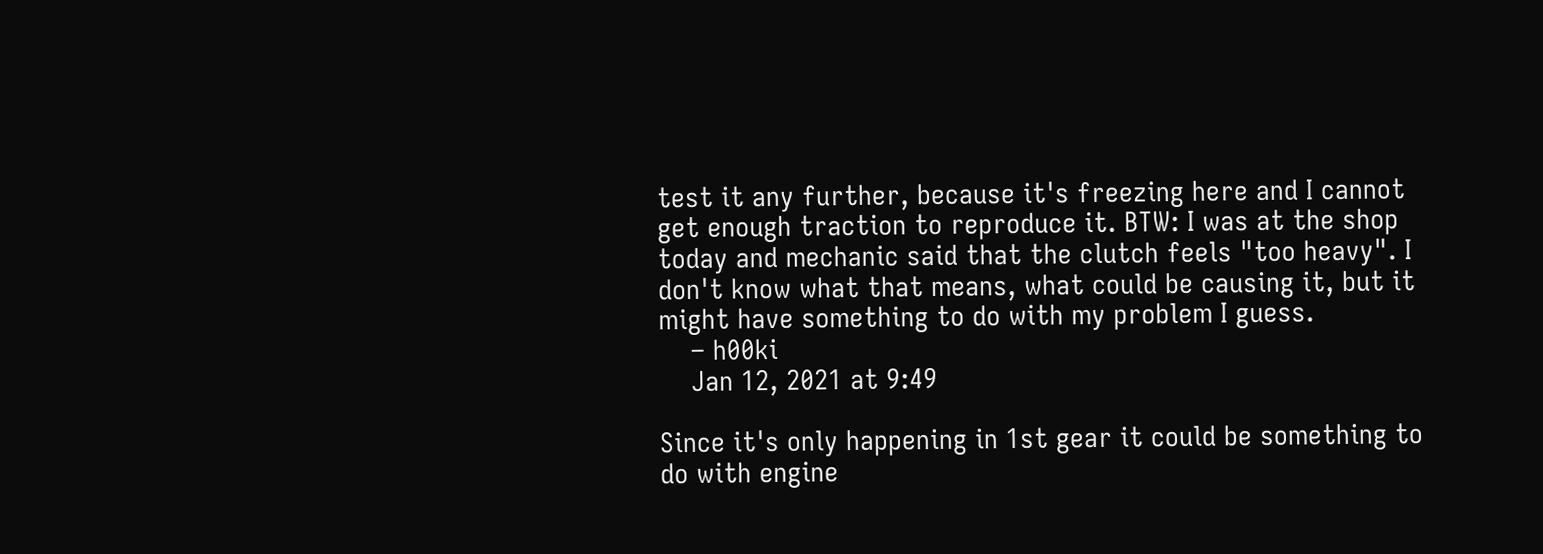test it any further, because it's freezing here and I cannot get enough traction to reproduce it. BTW: I was at the shop today and mechanic said that the clutch feels "too heavy". I don't know what that means, what could be causing it, but it might have something to do with my problem I guess.
    – h00ki
    Jan 12, 2021 at 9:49

Since it's only happening in 1st gear it could be something to do with engine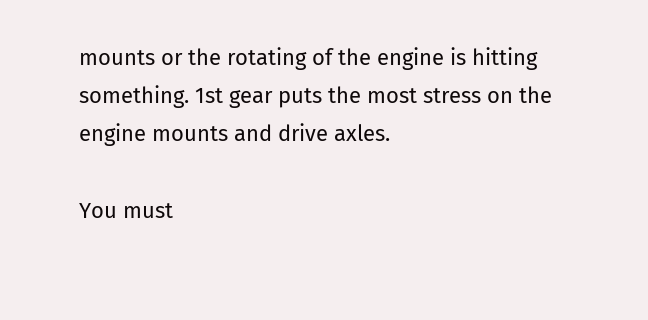mounts or the rotating of the engine is hitting something. 1st gear puts the most stress on the engine mounts and drive axles.

You must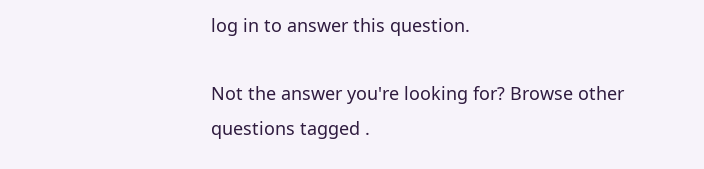log in to answer this question.

Not the answer you're looking for? Browse other questions tagged .